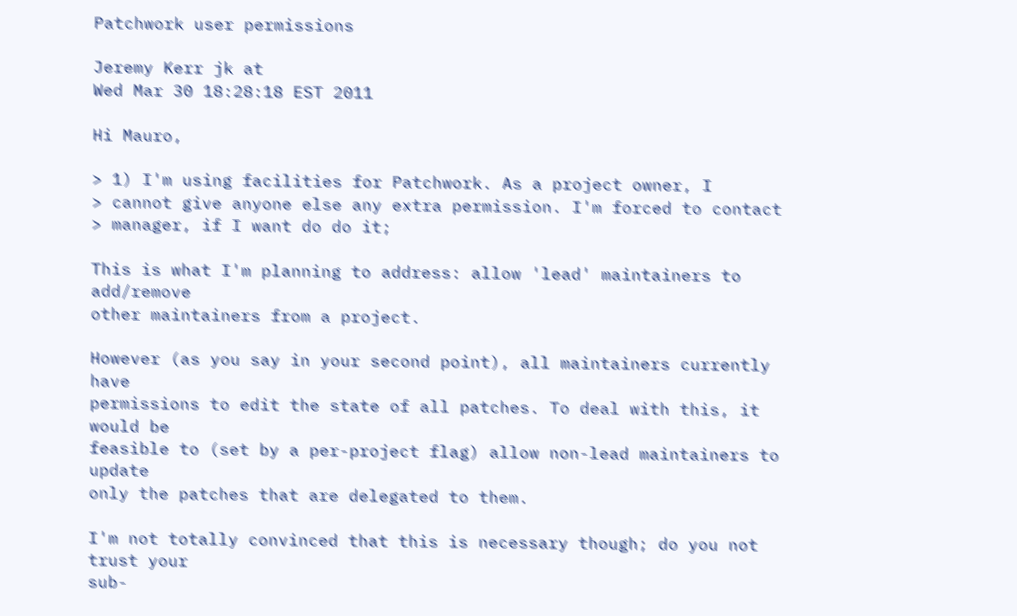Patchwork user permissions

Jeremy Kerr jk at
Wed Mar 30 18:28:18 EST 2011

Hi Mauro,

> 1) I'm using facilities for Patchwork. As a project owner, I
> cannot give anyone else any extra permission. I'm forced to contact
> manager, if I want do do it;

This is what I'm planning to address: allow 'lead' maintainers to add/remove
other maintainers from a project.

However (as you say in your second point), all maintainers currently have
permissions to edit the state of all patches. To deal with this, it would be
feasible to (set by a per-project flag) allow non-lead maintainers to update
only the patches that are delegated to them.

I'm not totally convinced that this is necessary though; do you not trust your
sub-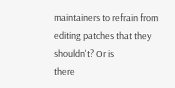maintainers to refrain from editing patches that they shouldn't? Or is
there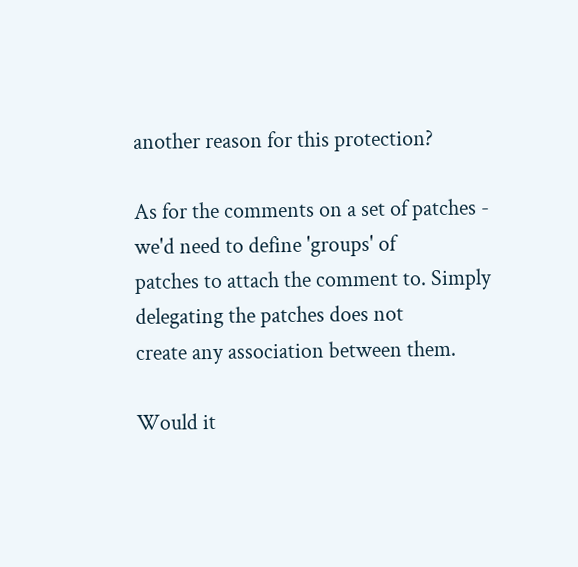another reason for this protection?

As for the comments on a set of patches - we'd need to define 'groups' of
patches to attach the comment to. Simply delegating the patches does not
create any association between them.

Would it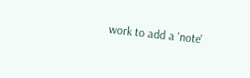work to add a 'note'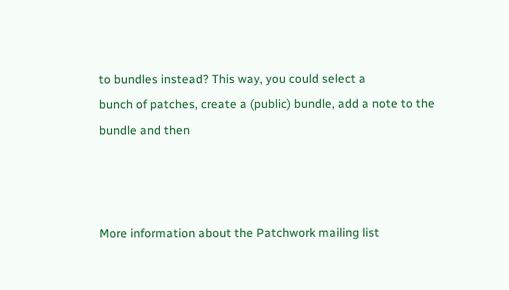to bundles instead? This way, you could select a
bunch of patches, create a (public) bundle, add a note to the bundle and then



More information about the Patchwork mailing list